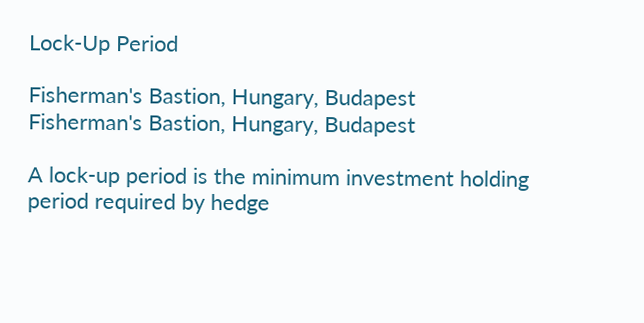Lock-Up Period

Fisherman's Bastion, Hungary, Budapest
Fisherman's Bastion, Hungary, Budapest

A lock-up period is the minimum investment holding period required by hedge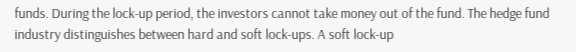funds. During the lock-up period, the investors cannot take money out of the fund. The hedge fund industry distinguishes between hard and soft lock-ups. A soft lock-up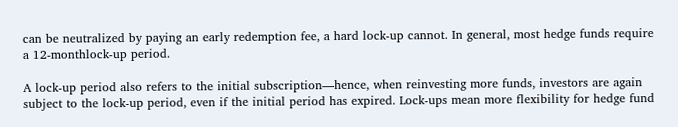can be neutralized by paying an early redemption fee, a hard lock-up cannot. In general, most hedge funds require a 12-monthlock-up period.

A lock-up period also refers to the initial subscription—hence, when reinvesting more funds, investors are again subject to the lock-up period, even if the initial period has expired. Lock-ups mean more flexibility for hedge fund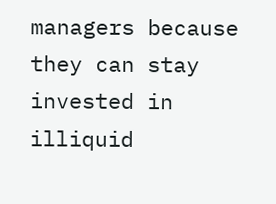managers because they can stay invested in illiquid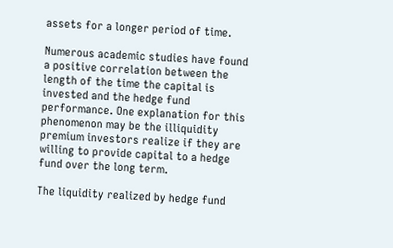assets for a longer period of time.

Numerous academic studies have found a positive correlation between the length of the time the capital is invested and the hedge fund performance. One explanation for this phenomenon may be the illiquidity premium investors realize if they are willing to provide capital to a hedge fund over the long term.

The liquidity realized by hedge fund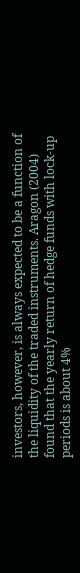investors, however, is always expected to be a function of the liquidity of the traded instruments. Aragon (2004) found that the yearly return of hedge funds with lock-up periods is about 4%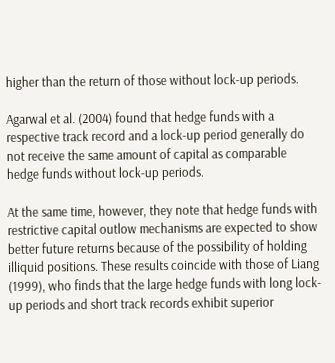higher than the return of those without lock-up periods.

Agarwal et al. (2004) found that hedge funds with a respective track record and a lock-up period generally do not receive the same amount of capital as comparable hedge funds without lock-up periods.

At the same time, however, they note that hedge funds with restrictive capital outlow mechanisms are expected to show better future returns because of the possibility of holding illiquid positions. These results coincide with those of Liang (1999), who finds that the large hedge funds with long lock-up periods and short track records exhibit superior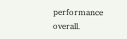performance overall.